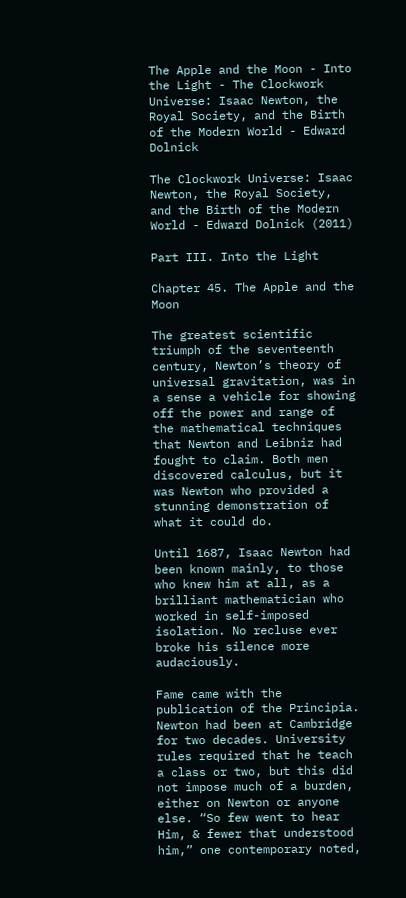The Apple and the Moon - Into the Light - The Clockwork Universe: Isaac Newton, the Royal Society, and the Birth of the Modern World - Edward Dolnick

The Clockwork Universe: Isaac Newton, the Royal Society, and the Birth of the Modern World - Edward Dolnick (2011)

Part III. Into the Light

Chapter 45. The Apple and the Moon

The greatest scientific triumph of the seventeenth century, Newton’s theory of universal gravitation, was in a sense a vehicle for showing off the power and range of the mathematical techniques that Newton and Leibniz had fought to claim. Both men discovered calculus, but it was Newton who provided a stunning demonstration of what it could do.

Until 1687, Isaac Newton had been known mainly, to those who knew him at all, as a brilliant mathematician who worked in self-imposed isolation. No recluse ever broke his silence more audaciously.

Fame came with the publication of the Principia. Newton had been at Cambridge for two decades. University rules required that he teach a class or two, but this did not impose much of a burden, either on Newton or anyone else. “So few went to hear Him, & fewer that understood him,” one contemporary noted,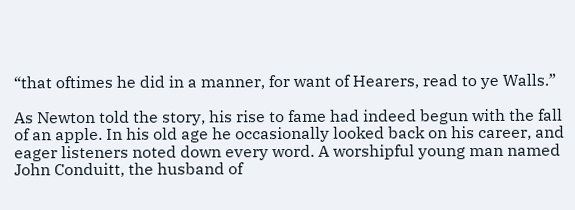“that oftimes he did in a manner, for want of Hearers, read to ye Walls.”

As Newton told the story, his rise to fame had indeed begun with the fall of an apple. In his old age he occasionally looked back on his career, and eager listeners noted down every word. A worshipful young man named John Conduitt, the husband of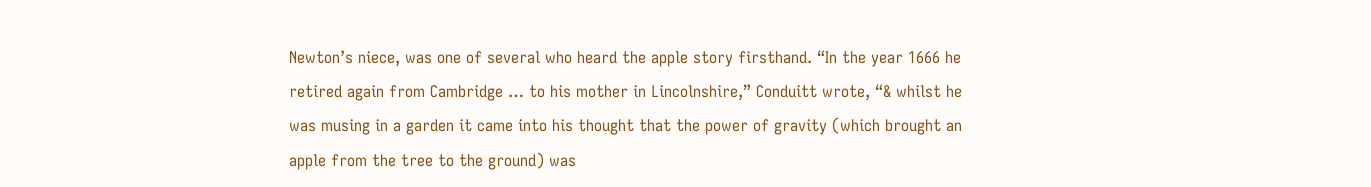Newton’s niece, was one of several who heard the apple story firsthand. “In the year 1666 he retired again from Cambridge … to his mother in Lincolnshire,” Conduitt wrote, “& whilst he was musing in a garden it came into his thought that the power of gravity (which brought an apple from the tree to the ground) was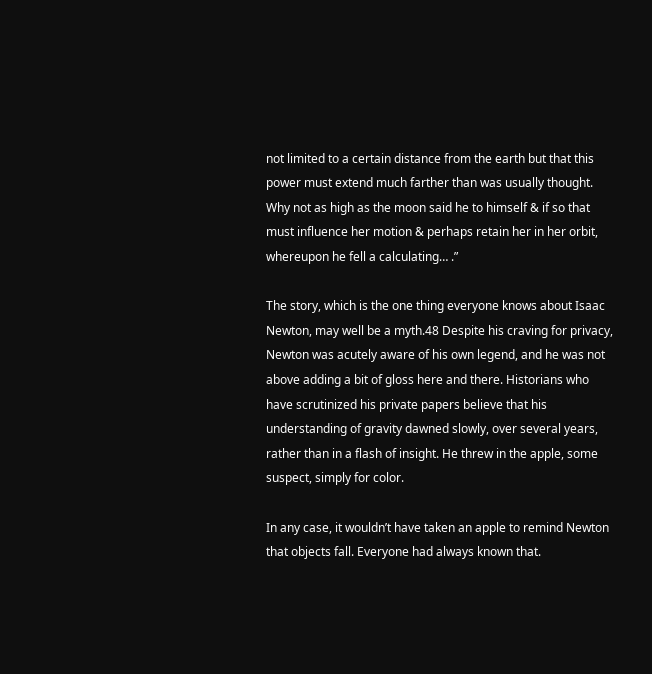not limited to a certain distance from the earth but that this power must extend much farther than was usually thought. Why not as high as the moon said he to himself & if so that must influence her motion & perhaps retain her in her orbit, whereupon he fell a calculating… .”

The story, which is the one thing everyone knows about Isaac Newton, may well be a myth.48 Despite his craving for privacy, Newton was acutely aware of his own legend, and he was not above adding a bit of gloss here and there. Historians who have scrutinized his private papers believe that his understanding of gravity dawned slowly, over several years, rather than in a flash of insight. He threw in the apple, some suspect, simply for color.

In any case, it wouldn’t have taken an apple to remind Newton that objects fall. Everyone had always known that.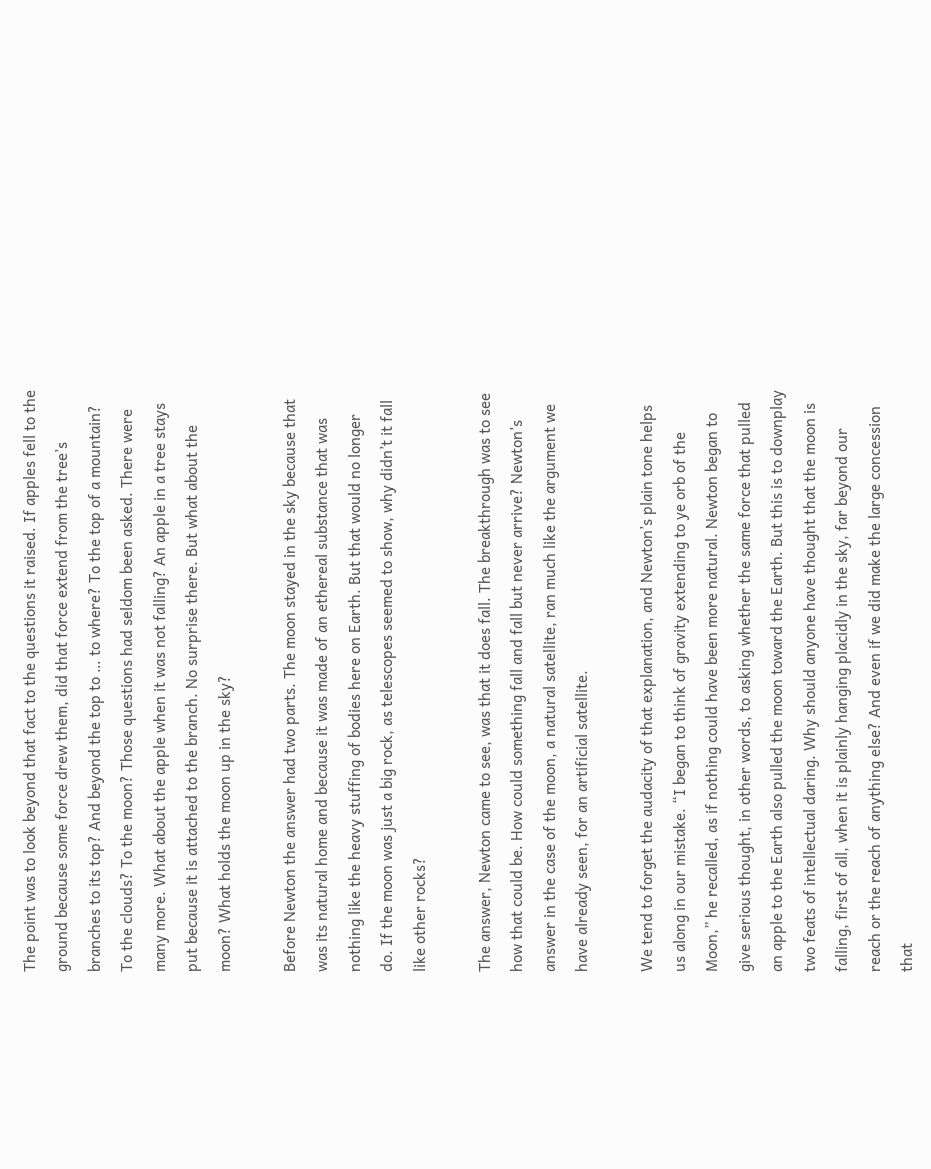The point was to look beyond that fact to the questions it raised. If apples fell to the ground because some force drew them, did that force extend from the tree’s branches to its top? And beyond the top to … to where? To the top of a mountain? To the clouds? To the moon? Those questions had seldom been asked. There were many more. What about the apple when it was not falling? An apple in a tree stays put because it is attached to the branch. No surprise there. But what about the moon? What holds the moon up in the sky?

Before Newton the answer had two parts. The moon stayed in the sky because that was its natural home and because it was made of an ethereal substance that was nothing like the heavy stuffing of bodies here on Earth. But that would no longer do. If the moon was just a big rock, as telescopes seemed to show, why didn’t it fall like other rocks?

The answer, Newton came to see, was that it does fall. The breakthrough was to see how that could be. How could something fall and fall but never arrive? Newton’s answer in the case of the moon, a natural satellite, ran much like the argument we have already seen, for an artificial satellite.

We tend to forget the audacity of that explanation, and Newton’s plain tone helps us along in our mistake. “I began to think of gravity extending to ye orb of the Moon,” he recalled, as if nothing could have been more natural. Newton began to give serious thought, in other words, to asking whether the same force that pulled an apple to the Earth also pulled the moon toward the Earth. But this is to downplay two feats of intellectual daring. Why should anyone have thought that the moon is falling, first of all, when it is plainly hanging placidly in the sky, far beyond our reach or the reach of anything else? And even if we did make the large concession that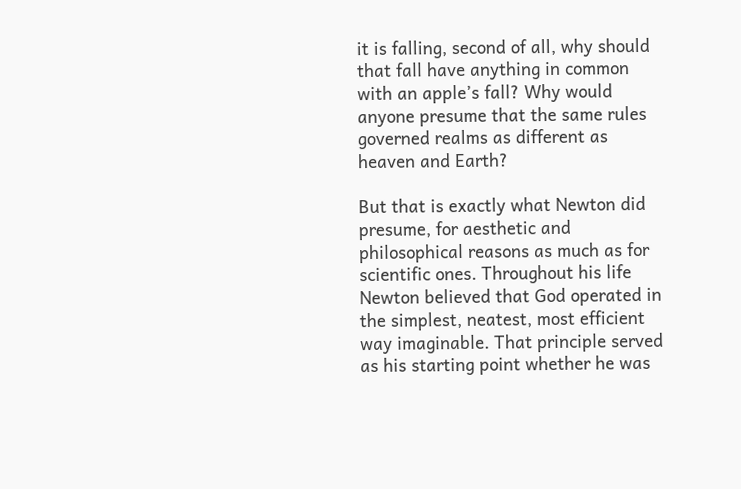it is falling, second of all, why should that fall have anything in common with an apple’s fall? Why would anyone presume that the same rules governed realms as different as heaven and Earth?

But that is exactly what Newton did presume, for aesthetic and philosophical reasons as much as for scientific ones. Throughout his life Newton believed that God operated in the simplest, neatest, most efficient way imaginable. That principle served as his starting point whether he was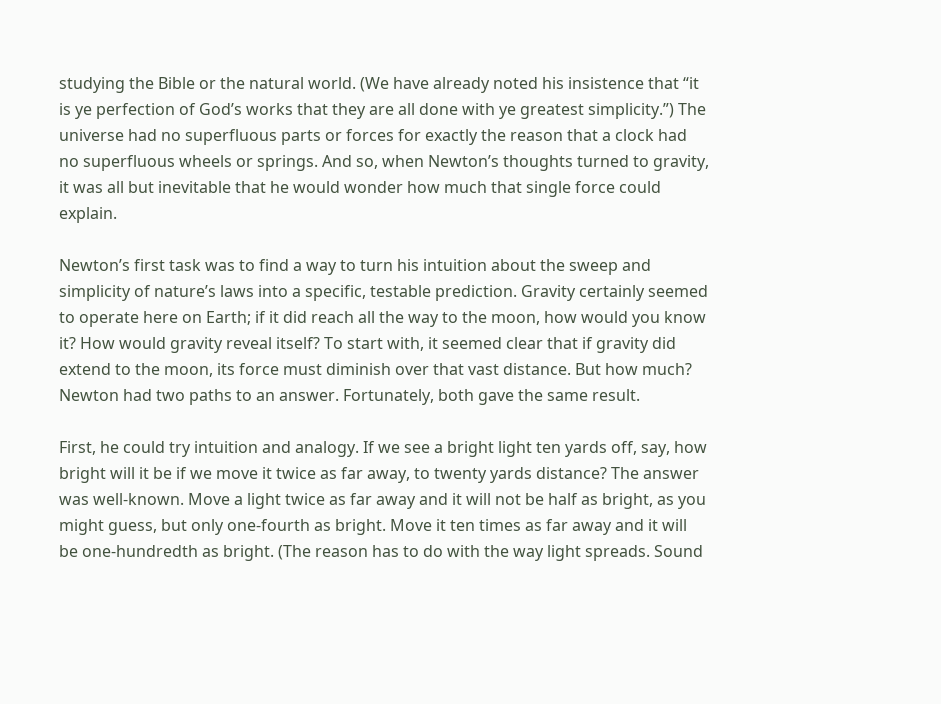studying the Bible or the natural world. (We have already noted his insistence that “it is ye perfection of God’s works that they are all done with ye greatest simplicity.”) The universe had no superfluous parts or forces for exactly the reason that a clock had no superfluous wheels or springs. And so, when Newton’s thoughts turned to gravity, it was all but inevitable that he would wonder how much that single force could explain.

Newton’s first task was to find a way to turn his intuition about the sweep and simplicity of nature’s laws into a specific, testable prediction. Gravity certainly seemed to operate here on Earth; if it did reach all the way to the moon, how would you know it? How would gravity reveal itself? To start with, it seemed clear that if gravity did extend to the moon, its force must diminish over that vast distance. But how much? Newton had two paths to an answer. Fortunately, both gave the same result.

First, he could try intuition and analogy. If we see a bright light ten yards off, say, how bright will it be if we move it twice as far away, to twenty yards distance? The answer was well-known. Move a light twice as far away and it will not be half as bright, as you might guess, but only one-fourth as bright. Move it ten times as far away and it will be one-hundredth as bright. (The reason has to do with the way light spreads. Sound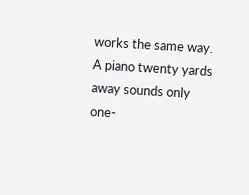works the same way. A piano twenty yards away sounds only one-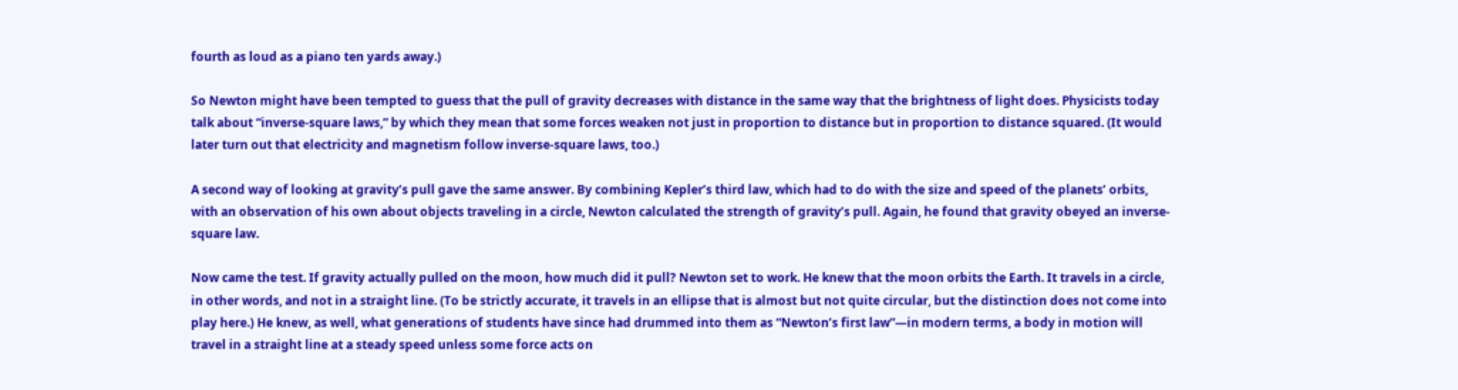fourth as loud as a piano ten yards away.)

So Newton might have been tempted to guess that the pull of gravity decreases with distance in the same way that the brightness of light does. Physicists today talk about “inverse-square laws,” by which they mean that some forces weaken not just in proportion to distance but in proportion to distance squared. (It would later turn out that electricity and magnetism follow inverse-square laws, too.)

A second way of looking at gravity’s pull gave the same answer. By combining Kepler’s third law, which had to do with the size and speed of the planets’ orbits, with an observation of his own about objects traveling in a circle, Newton calculated the strength of gravity’s pull. Again, he found that gravity obeyed an inverse-square law.

Now came the test. If gravity actually pulled on the moon, how much did it pull? Newton set to work. He knew that the moon orbits the Earth. It travels in a circle, in other words, and not in a straight line. (To be strictly accurate, it travels in an ellipse that is almost but not quite circular, but the distinction does not come into play here.) He knew, as well, what generations of students have since had drummed into them as “Newton’s first law”—in modern terms, a body in motion will travel in a straight line at a steady speed unless some force acts on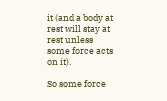it (and a body at rest will stay at rest unless some force acts on it).

So some force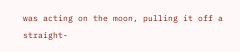was acting on the moon, pulling it off a straight-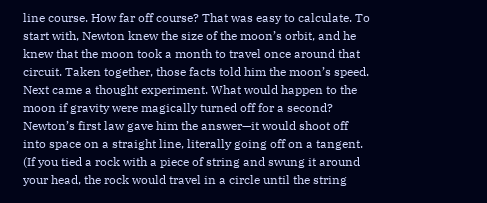line course. How far off course? That was easy to calculate. To start with, Newton knew the size of the moon’s orbit, and he knew that the moon took a month to travel once around that circuit. Taken together, those facts told him the moon’s speed. Next came a thought experiment. What would happen to the moon if gravity were magically turned off for a second? Newton’s first law gave him the answer—it would shoot off into space on a straight line, literally going off on a tangent. (If you tied a rock with a piece of string and swung it around your head, the rock would travel in a circle until the string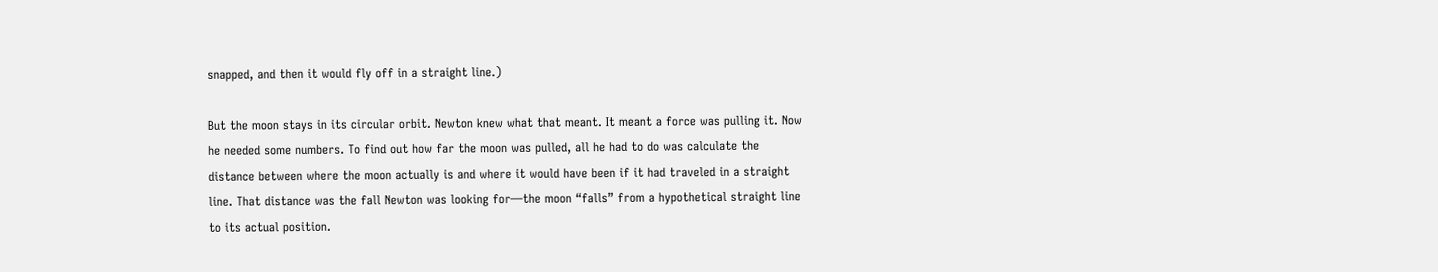snapped, and then it would fly off in a straight line.)

But the moon stays in its circular orbit. Newton knew what that meant. It meant a force was pulling it. Now he needed some numbers. To find out how far the moon was pulled, all he had to do was calculate the distance between where the moon actually is and where it would have been if it had traveled in a straight line. That distance was the fall Newton was looking for—the moon “falls” from a hypothetical straight line to its actual position.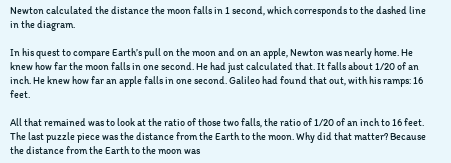Newton calculated the distance the moon falls in 1 second, which corresponds to the dashed line in the diagram.

In his quest to compare Earth’s pull on the moon and on an apple, Newton was nearly home. He knew how far the moon falls in one second. He had just calculated that. It falls about 1/20 of an inch. He knew how far an apple falls in one second. Galileo had found that out, with his ramps: 16 feet.

All that remained was to look at the ratio of those two falls, the ratio of 1/20 of an inch to 16 feet. The last puzzle piece was the distance from the Earth to the moon. Why did that matter? Because the distance from the Earth to the moon was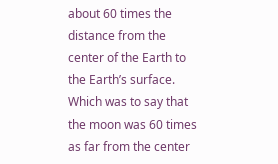about 60 times the distance from the center of the Earth to the Earth’s surface. Which was to say that the moon was 60 times as far from the center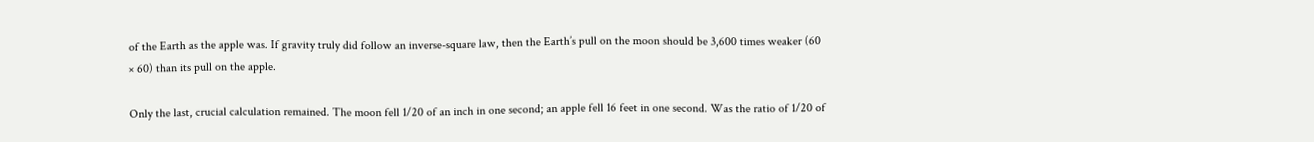of the Earth as the apple was. If gravity truly did follow an inverse-square law, then the Earth’s pull on the moon should be 3,600 times weaker (60 × 60) than its pull on the apple.

Only the last, crucial calculation remained. The moon fell 1/20 of an inch in one second; an apple fell 16 feet in one second. Was the ratio of 1/20 of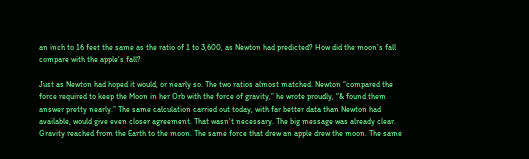an inch to 16 feet the same as the ratio of 1 to 3,600, as Newton had predicted? How did the moon’s fall compare with the apple’s fall?

Just as Newton had hoped it would, or nearly so. The two ratios almost matched. Newton “compared the force required to keep the Moon in her Orb with the force of gravity,” he wrote proudly, “& found them answer pretty nearly.” The same calculation carried out today, with far better data than Newton had available, would give even closer agreement. That wasn’t necessary. The big message was already clear. Gravity reached from the Earth to the moon. The same force that drew an apple drew the moon. The same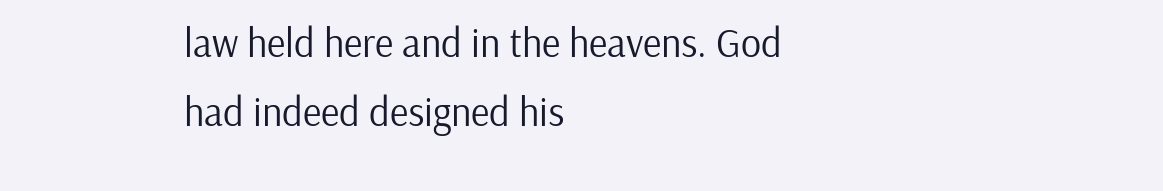law held here and in the heavens. God had indeed designed his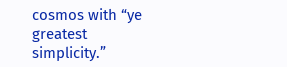cosmos with “ye greatest simplicity.”